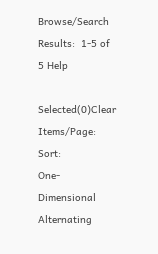Browse/Search Results:  1-5 of 5 Help

Selected(0)Clear Items/Page:    Sort:
One-Dimensional Alternating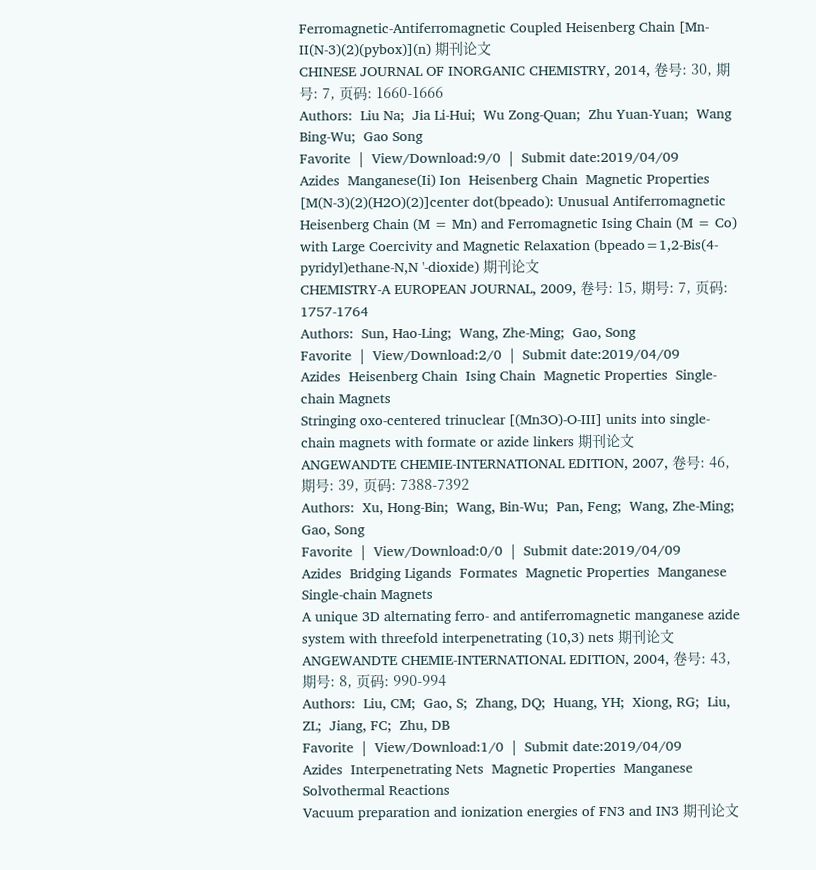Ferromagnetic-Antiferromagnetic Coupled Heisenberg Chain [Mn-II(N-3)(2)(pybox)](n) 期刊论文
CHINESE JOURNAL OF INORGANIC CHEMISTRY, 2014, 卷号: 30, 期号: 7, 页码: 1660-1666
Authors:  Liu Na;  Jia Li-Hui;  Wu Zong-Quan;  Zhu Yuan-Yuan;  Wang Bing-Wu;  Gao Song
Favorite  |  View/Download:9/0  |  Submit date:2019/04/09
Azides  Manganese(Ii) Ion  Heisenberg Chain  Magnetic Properties
[M(N-3)(2)(H2O)(2)]center dot(bpeado): Unusual Antiferromagnetic Heisenberg Chain (M = Mn) and Ferromagnetic Ising Chain (M = Co) with Large Coercivity and Magnetic Relaxation (bpeado=1,2-Bis(4-pyridyl)ethane-N,N '-dioxide) 期刊论文
CHEMISTRY-A EUROPEAN JOURNAL, 2009, 卷号: 15, 期号: 7, 页码: 1757-1764
Authors:  Sun, Hao-Ling;  Wang, Zhe-Ming;  Gao, Song
Favorite  |  View/Download:2/0  |  Submit date:2019/04/09
Azides  Heisenberg Chain  Ising Chain  Magnetic Properties  Single-chain Magnets
Stringing oxo-centered trinuclear [(Mn3O)-O-III] units into single-chain magnets with formate or azide linkers 期刊论文
ANGEWANDTE CHEMIE-INTERNATIONAL EDITION, 2007, 卷号: 46, 期号: 39, 页码: 7388-7392
Authors:  Xu, Hong-Bin;  Wang, Bin-Wu;  Pan, Feng;  Wang, Zhe-Ming;  Gao, Song
Favorite  |  View/Download:0/0  |  Submit date:2019/04/09
Azides  Bridging Ligands  Formates  Magnetic Properties  Manganese  Single-chain Magnets
A unique 3D alternating ferro- and antiferromagnetic manganese azide system with threefold interpenetrating (10,3) nets 期刊论文
ANGEWANDTE CHEMIE-INTERNATIONAL EDITION, 2004, 卷号: 43, 期号: 8, 页码: 990-994
Authors:  Liu, CM;  Gao, S;  Zhang, DQ;  Huang, YH;  Xiong, RG;  Liu, ZL;  Jiang, FC;  Zhu, DB
Favorite  |  View/Download:1/0  |  Submit date:2019/04/09
Azides  Interpenetrating Nets  Magnetic Properties  Manganese  Solvothermal Reactions
Vacuum preparation and ionization energies of FN3 and IN3 期刊论文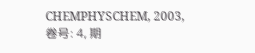CHEMPHYSCHEM, 2003, 卷号: 4, 期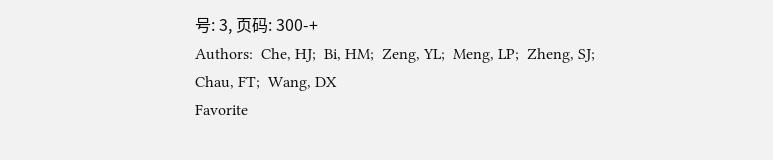号: 3, 页码: 300-+
Authors:  Che, HJ;  Bi, HM;  Zeng, YL;  Meng, LP;  Zheng, SJ;  Chau, FT;  Wang, DX
Favorite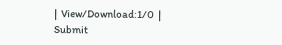|  View/Download:1/0  |  Submit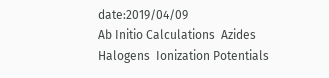date:2019/04/09
Ab Initio Calculations  Azides  Halogens  Ionization Potentials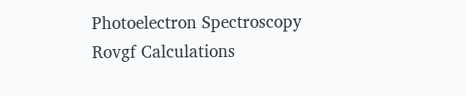Photoelectron Spectroscopy  Rovgf Calculations